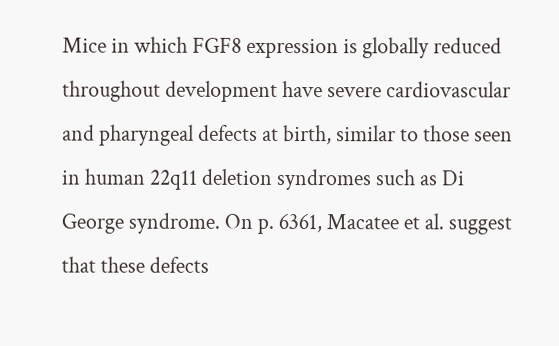Mice in which FGF8 expression is globally reduced throughout development have severe cardiovascular and pharyngeal defects at birth, similar to those seen in human 22q11 deletion syndromes such as Di George syndrome. On p. 6361, Macatee et al. suggest that these defects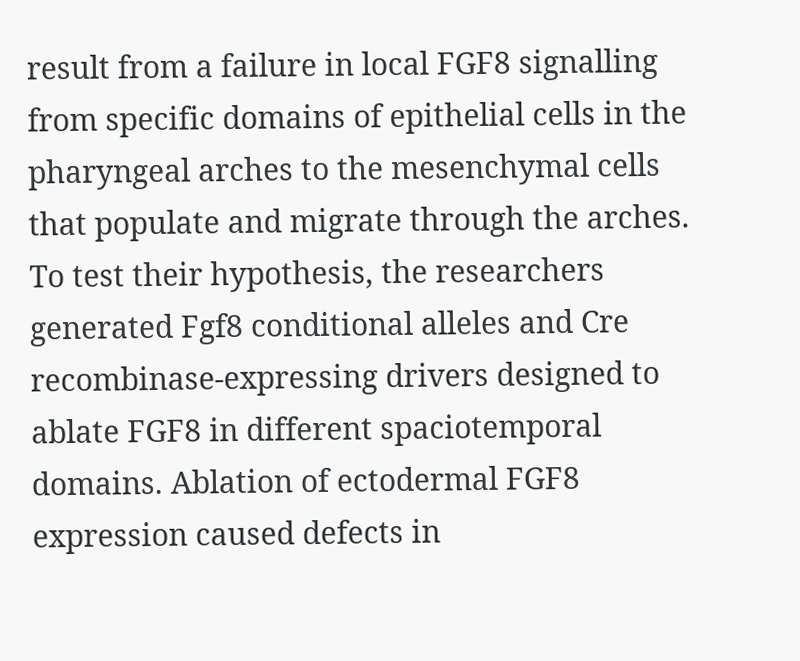result from a failure in local FGF8 signalling from specific domains of epithelial cells in the pharyngeal arches to the mesenchymal cells that populate and migrate through the arches. To test their hypothesis, the researchers generated Fgf8 conditional alleles and Cre recombinase-expressing drivers designed to ablate FGF8 in different spaciotemporal domains. Ablation of ectodermal FGF8 expression caused defects in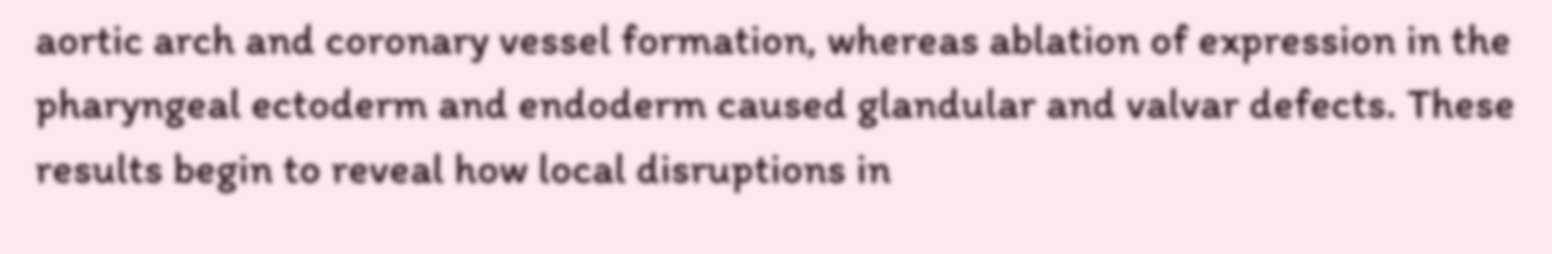aortic arch and coronary vessel formation, whereas ablation of expression in the pharyngeal ectoderm and endoderm caused glandular and valvar defects. These results begin to reveal how local disruptions in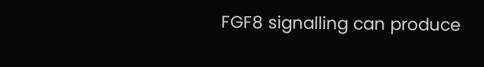FGF8 signalling can produce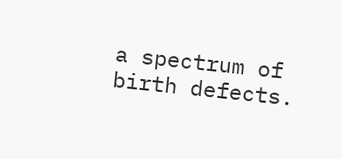a spectrum of birth defects.